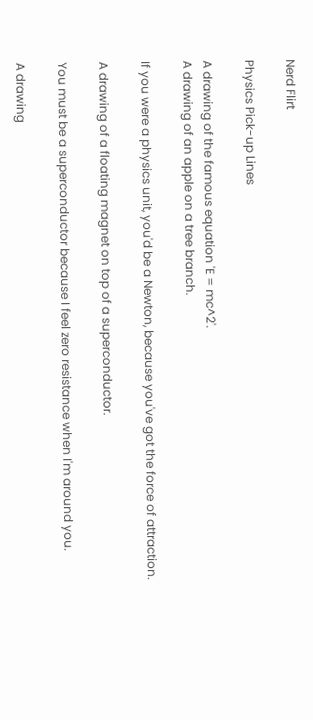Nerd Flirt

Physics Pick-up Lines

A drawing of the famous equation 'E = mc^2'.
A drawing of an apple on a tree branch.

If you were a physics unit, you'd be a Newton, because you've got the force of attraction.

A drawing of a floating magnet on top of a superconductor.

You must be a superconductor because I feel zero resistance when I'm around you.

A drawing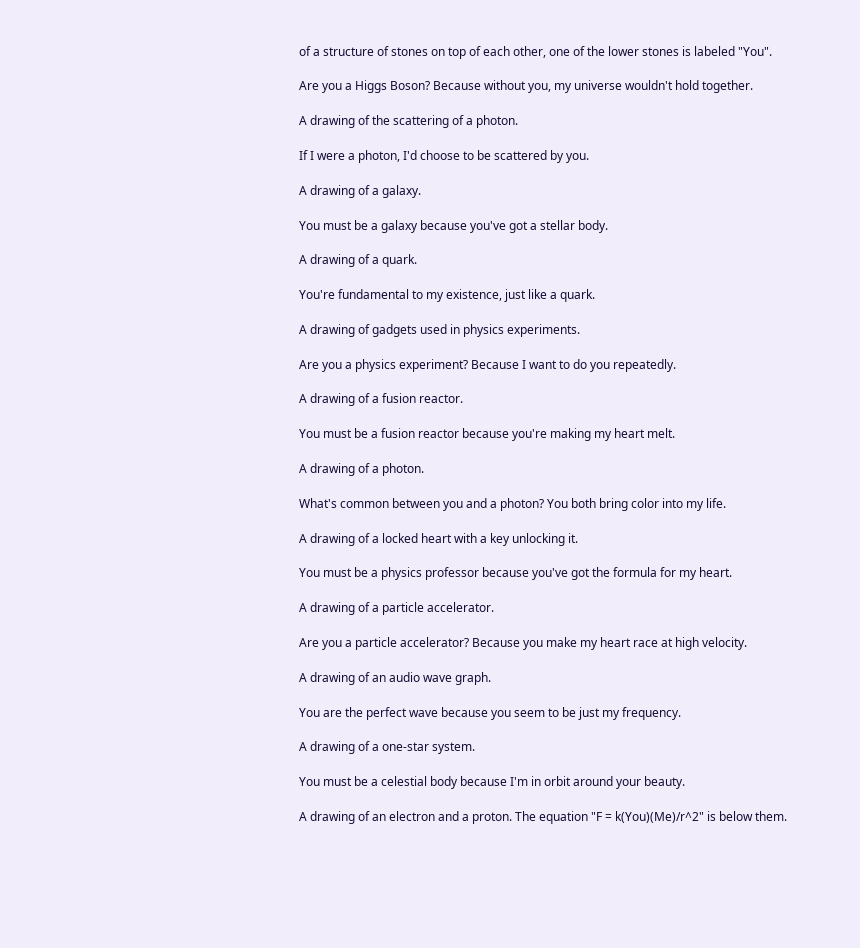of a structure of stones on top of each other, one of the lower stones is labeled "You".

Are you a Higgs Boson? Because without you, my universe wouldn't hold together.

A drawing of the scattering of a photon.

If I were a photon, I'd choose to be scattered by you.

A drawing of a galaxy.

You must be a galaxy because you've got a stellar body.

A drawing of a quark.

You're fundamental to my existence, just like a quark.

A drawing of gadgets used in physics experiments.

Are you a physics experiment? Because I want to do you repeatedly.

A drawing of a fusion reactor.

You must be a fusion reactor because you're making my heart melt.

A drawing of a photon.

What's common between you and a photon? You both bring color into my life.

A drawing of a locked heart with a key unlocking it.

You must be a physics professor because you've got the formula for my heart.

A drawing of a particle accelerator.

Are you a particle accelerator? Because you make my heart race at high velocity.

A drawing of an audio wave graph.

You are the perfect wave because you seem to be just my frequency.

A drawing of a one-star system.

You must be a celestial body because I'm in orbit around your beauty.

A drawing of an electron and a proton. The equation "F = k(You)(Me)/r^2" is below them.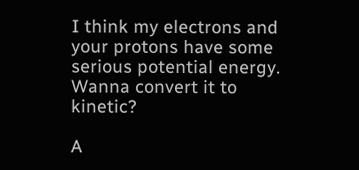I think my electrons and your protons have some serious potential energy. Wanna convert it to kinetic?

A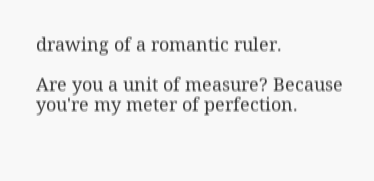drawing of a romantic ruler.

Are you a unit of measure? Because you're my meter of perfection.